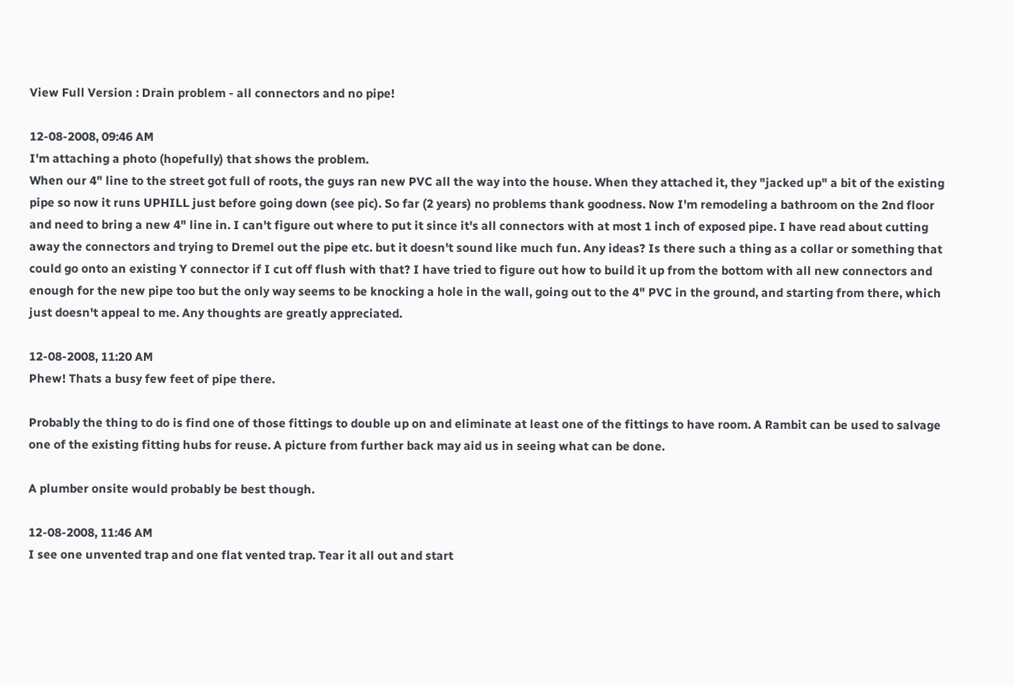View Full Version : Drain problem - all connectors and no pipe!

12-08-2008, 09:46 AM
I'm attaching a photo (hopefully) that shows the problem.
When our 4" line to the street got full of roots, the guys ran new PVC all the way into the house. When they attached it, they "jacked up" a bit of the existing pipe so now it runs UPHILL just before going down (see pic). So far (2 years) no problems thank goodness. Now I'm remodeling a bathroom on the 2nd floor and need to bring a new 4" line in. I can't figure out where to put it since it's all connectors with at most 1 inch of exposed pipe. I have read about cutting away the connectors and trying to Dremel out the pipe etc. but it doesn't sound like much fun. Any ideas? Is there such a thing as a collar or something that could go onto an existing Y connector if I cut off flush with that? I have tried to figure out how to build it up from the bottom with all new connectors and enough for the new pipe too but the only way seems to be knocking a hole in the wall, going out to the 4" PVC in the ground, and starting from there, which just doesn't appeal to me. Any thoughts are greatly appreciated.

12-08-2008, 11:20 AM
Phew! Thats a busy few feet of pipe there.

Probably the thing to do is find one of those fittings to double up on and eliminate at least one of the fittings to have room. A Rambit can be used to salvage one of the existing fitting hubs for reuse. A picture from further back may aid us in seeing what can be done.

A plumber onsite would probably be best though.

12-08-2008, 11:46 AM
I see one unvented trap and one flat vented trap. Tear it all out and start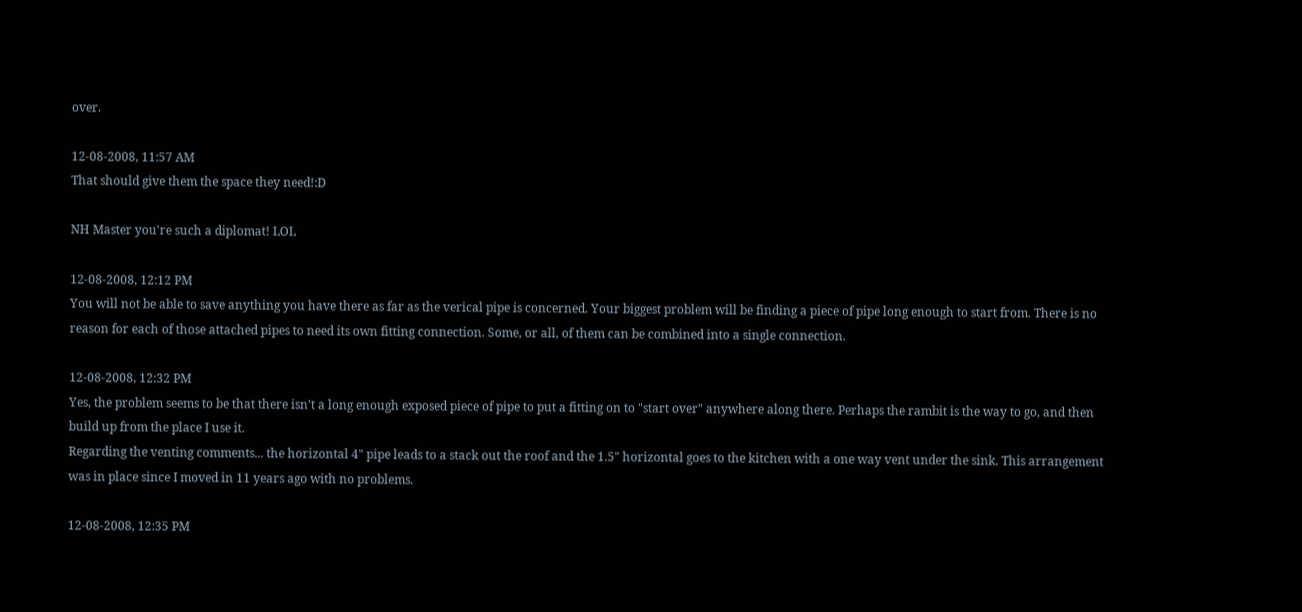over.

12-08-2008, 11:57 AM
That should give them the space they need!:D

NH Master you're such a diplomat! LOL

12-08-2008, 12:12 PM
You will not be able to save anything you have there as far as the verical pipe is concerned. Your biggest problem will be finding a piece of pipe long enough to start from. There is no reason for each of those attached pipes to need its own fitting connection. Some, or all, of them can be combined into a single connection.

12-08-2008, 12:32 PM
Yes, the problem seems to be that there isn't a long enough exposed piece of pipe to put a fitting on to "start over" anywhere along there. Perhaps the rambit is the way to go, and then build up from the place I use it.
Regarding the venting comments... the horizontal 4" pipe leads to a stack out the roof and the 1.5" horizontal goes to the kitchen with a one way vent under the sink. This arrangement was in place since I moved in 11 years ago with no problems.

12-08-2008, 12:35 PM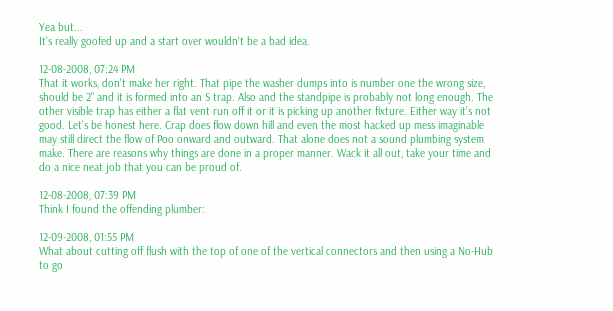Yea but...
It's really goofed up and a start over wouldn't be a bad idea.

12-08-2008, 07:24 PM
That it works, don't make her right. That pipe the washer dumps into is number one the wrong size, should be 2" and it is formed into an S trap. Also and the standpipe is probably not long enough. The other visible trap has either a flat vent run off it or it is picking up another fixture. Either way it's not good. Let's be honest here. Crap does flow down hill and even the most hacked up mess imaginable may still direct the flow of Poo onward and outward. That alone does not a sound plumbing system make. There are reasons why things are done in a proper manner. Wack it all out, take your time and do a nice neat job that you can be proud of.

12-08-2008, 07:39 PM
Think I found the offending plumber:

12-09-2008, 01:55 PM
What about cutting off flush with the top of one of the vertical connectors and then using a No-Hub to go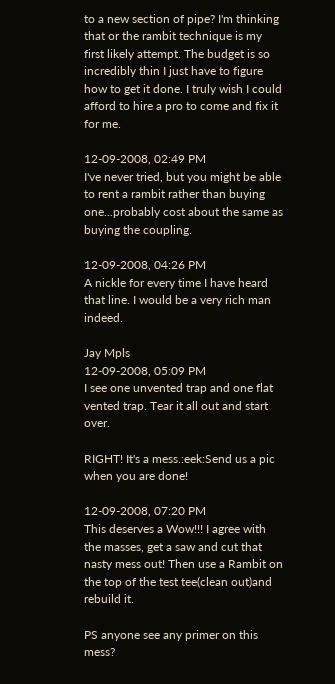to a new section of pipe? I'm thinking that or the rambit technique is my first likely attempt. The budget is so incredibly thin I just have to figure how to get it done. I truly wish I could afford to hire a pro to come and fix it for me.

12-09-2008, 02:49 PM
I've never tried, but you might be able to rent a rambit rather than buying one...probably cost about the same as buying the coupling.

12-09-2008, 04:26 PM
A nickle for every time I have heard that line. I would be a very rich man indeed.

Jay Mpls
12-09-2008, 05:09 PM
I see one unvented trap and one flat vented trap. Tear it all out and start over.

RIGHT! It's a mess.:eek:Send us a pic when you are done!

12-09-2008, 07:20 PM
This deserves a Wow!!! I agree with the masses, get a saw and cut that nasty mess out! Then use a Rambit on the top of the test tee(clean out)and rebuild it.

PS anyone see any primer on this mess?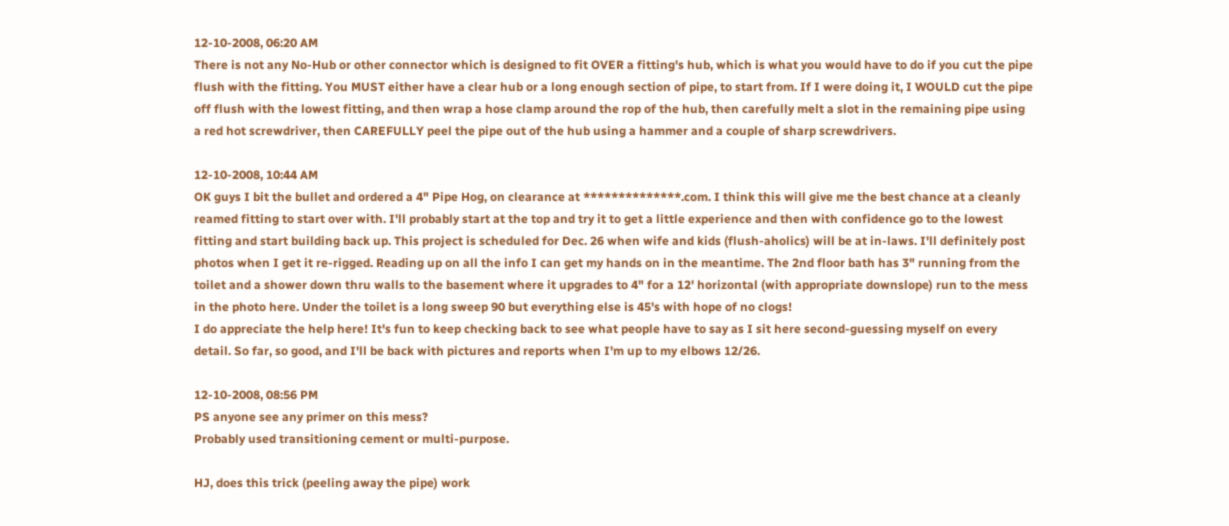12-10-2008, 06:20 AM
There is not any No-Hub or other connector which is designed to fit OVER a fitting's hub, which is what you would have to do if you cut the pipe flush with the fitting. You MUST either have a clear hub or a long enough section of pipe, to start from. If I were doing it, I WOULD cut the pipe off flush with the lowest fitting, and then wrap a hose clamp around the rop of the hub, then carefully melt a slot in the remaining pipe using a red hot screwdriver, then CAREFULLY peel the pipe out of the hub using a hammer and a couple of sharp screwdrivers.

12-10-2008, 10:44 AM
OK guys I bit the bullet and ordered a 4" Pipe Hog, on clearance at **************.com. I think this will give me the best chance at a cleanly reamed fitting to start over with. I'll probably start at the top and try it to get a little experience and then with confidence go to the lowest fitting and start building back up. This project is scheduled for Dec. 26 when wife and kids (flush-aholics) will be at in-laws. I'll definitely post photos when I get it re-rigged. Reading up on all the info I can get my hands on in the meantime. The 2nd floor bath has 3" running from the toilet and a shower down thru walls to the basement where it upgrades to 4" for a 12' horizontal (with appropriate downslope) run to the mess in the photo here. Under the toilet is a long sweep 90 but everything else is 45's with hope of no clogs!
I do appreciate the help here! It's fun to keep checking back to see what people have to say as I sit here second-guessing myself on every detail. So far, so good, and I'll be back with pictures and reports when I'm up to my elbows 12/26.

12-10-2008, 08:56 PM
PS anyone see any primer on this mess?
Probably used transitioning cement or multi-purpose.

HJ, does this trick (peeling away the pipe) work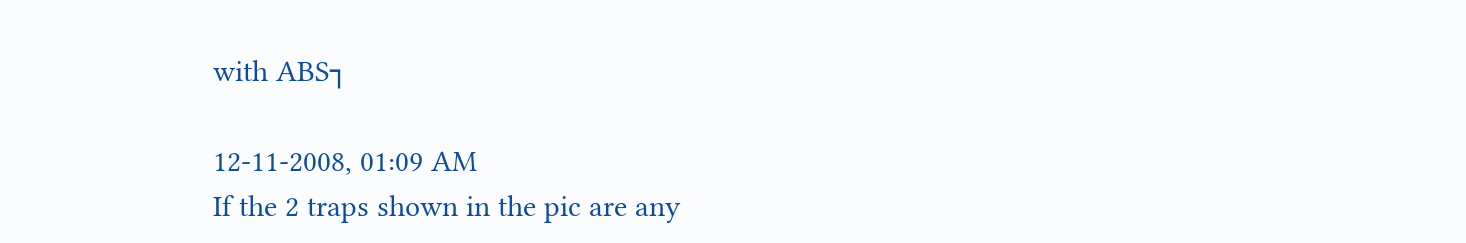with ABS┐

12-11-2008, 01:09 AM
If the 2 traps shown in the pic are any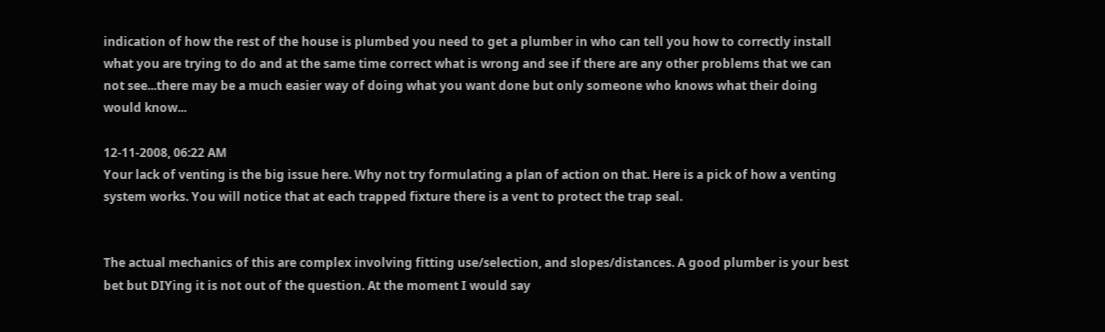indication of how the rest of the house is plumbed you need to get a plumber in who can tell you how to correctly install what you are trying to do and at the same time correct what is wrong and see if there are any other problems that we can not see...there may be a much easier way of doing what you want done but only someone who knows what their doing would know...

12-11-2008, 06:22 AM
Your lack of venting is the big issue here. Why not try formulating a plan of action on that. Here is a pick of how a venting system works. You will notice that at each trapped fixture there is a vent to protect the trap seal.


The actual mechanics of this are complex involving fitting use/selection, and slopes/distances. A good plumber is your best bet but DIYing it is not out of the question. At the moment I would say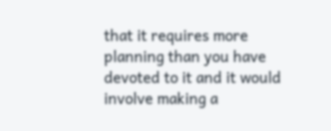that it requires more planning than you have devoted to it and it would involve making a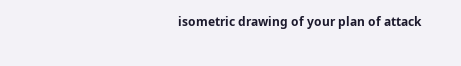isometric drawing of your plan of attack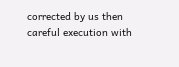corrected by us then careful execution with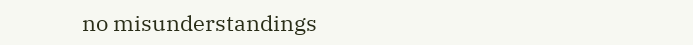no misunderstandings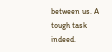between us. A tough task indeed.